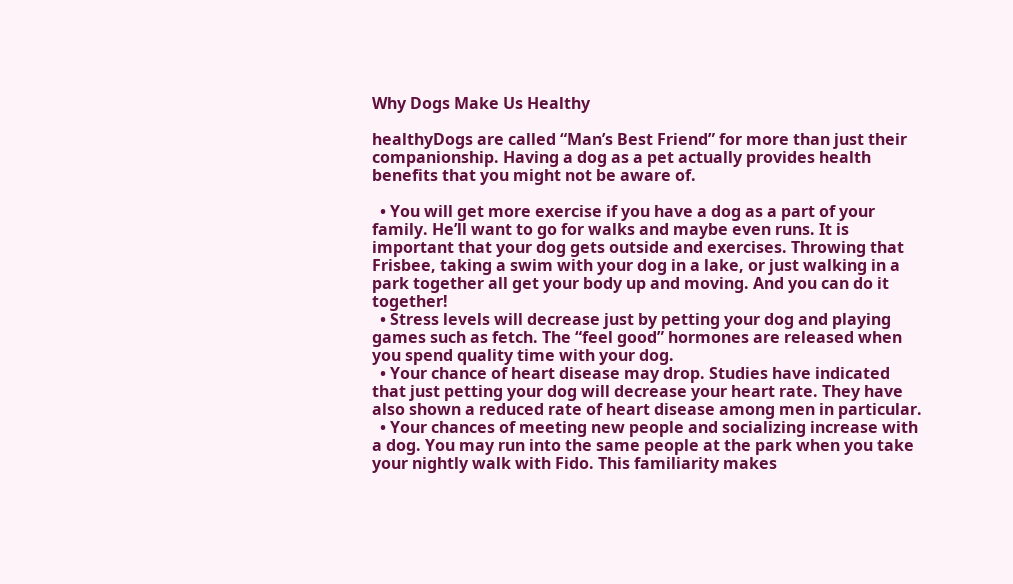Why Dogs Make Us Healthy

healthyDogs are called “Man’s Best Friend” for more than just their companionship. Having a dog as a pet actually provides health benefits that you might not be aware of.

  • You will get more exercise if you have a dog as a part of your family. He’ll want to go for walks and maybe even runs. It is important that your dog gets outside and exercises. Throwing that Frisbee, taking a swim with your dog in a lake, or just walking in a park together all get your body up and moving. And you can do it together!
  • Stress levels will decrease just by petting your dog and playing games such as fetch. The “feel good” hormones are released when you spend quality time with your dog.
  • Your chance of heart disease may drop. Studies have indicated that just petting your dog will decrease your heart rate. They have also shown a reduced rate of heart disease among men in particular.
  • Your chances of meeting new people and socializing increase with a dog. You may run into the same people at the park when you take your nightly walk with Fido. This familiarity makes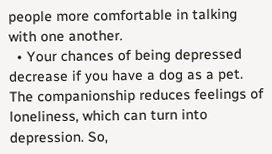people more comfortable in talking with one another.
  • Your chances of being depressed decrease if you have a dog as a pet. The companionship reduces feelings of loneliness, which can turn into depression. So,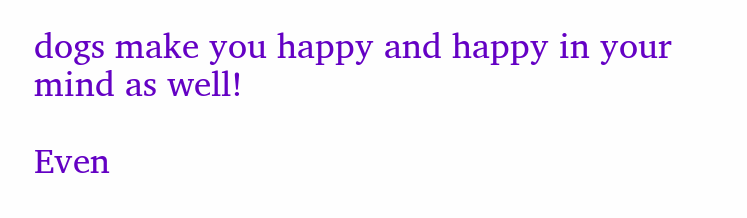dogs make you happy and happy in your mind as well!

Even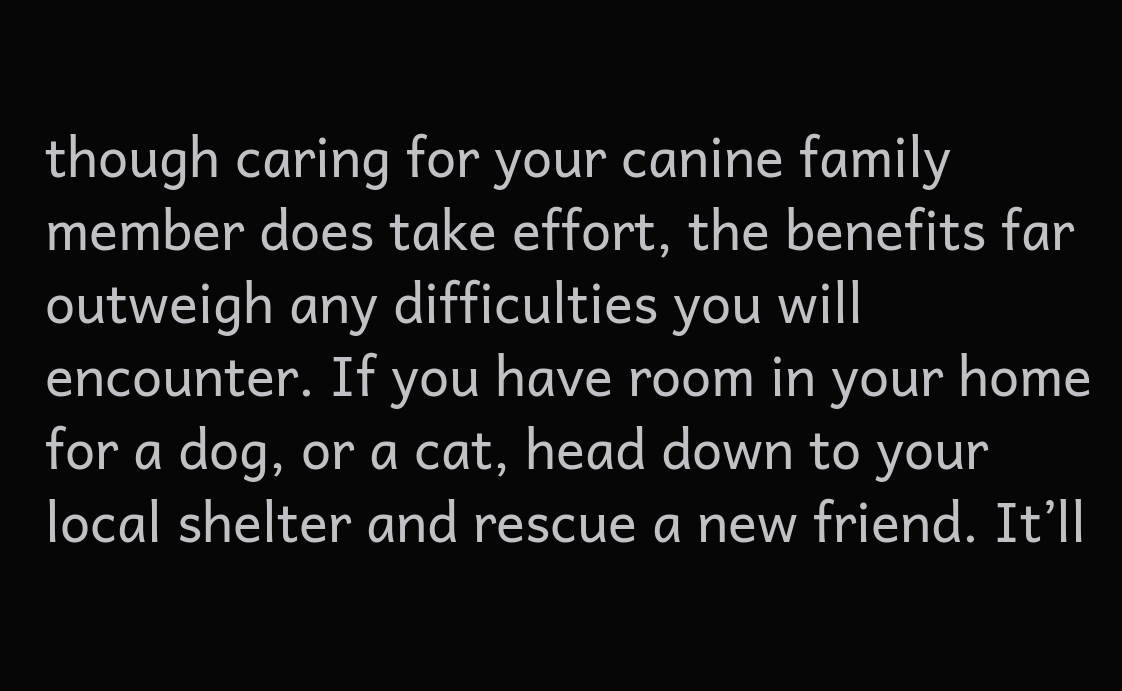though caring for your canine family member does take effort, the benefits far outweigh any difficulties you will encounter. If you have room in your home for a dog, or a cat, head down to your local shelter and rescue a new friend. It’ll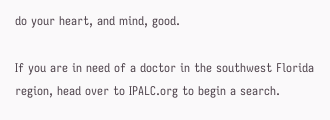do your heart, and mind, good.

If you are in need of a doctor in the southwest Florida region, head over to IPALC.org to begin a search.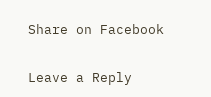Share on Facebook

Leave a Reply